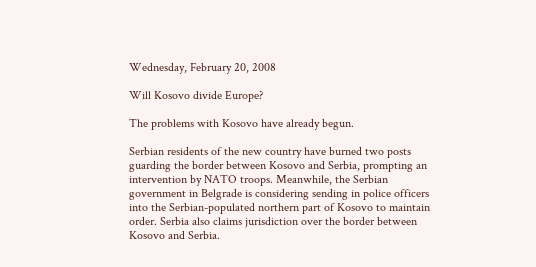Wednesday, February 20, 2008

Will Kosovo divide Europe?

The problems with Kosovo have already begun.

Serbian residents of the new country have burned two posts guarding the border between Kosovo and Serbia, prompting an intervention by NATO troops. Meanwhile, the Serbian government in Belgrade is considering sending in police officers into the Serbian-populated northern part of Kosovo to maintain order. Serbia also claims jurisdiction over the border between Kosovo and Serbia.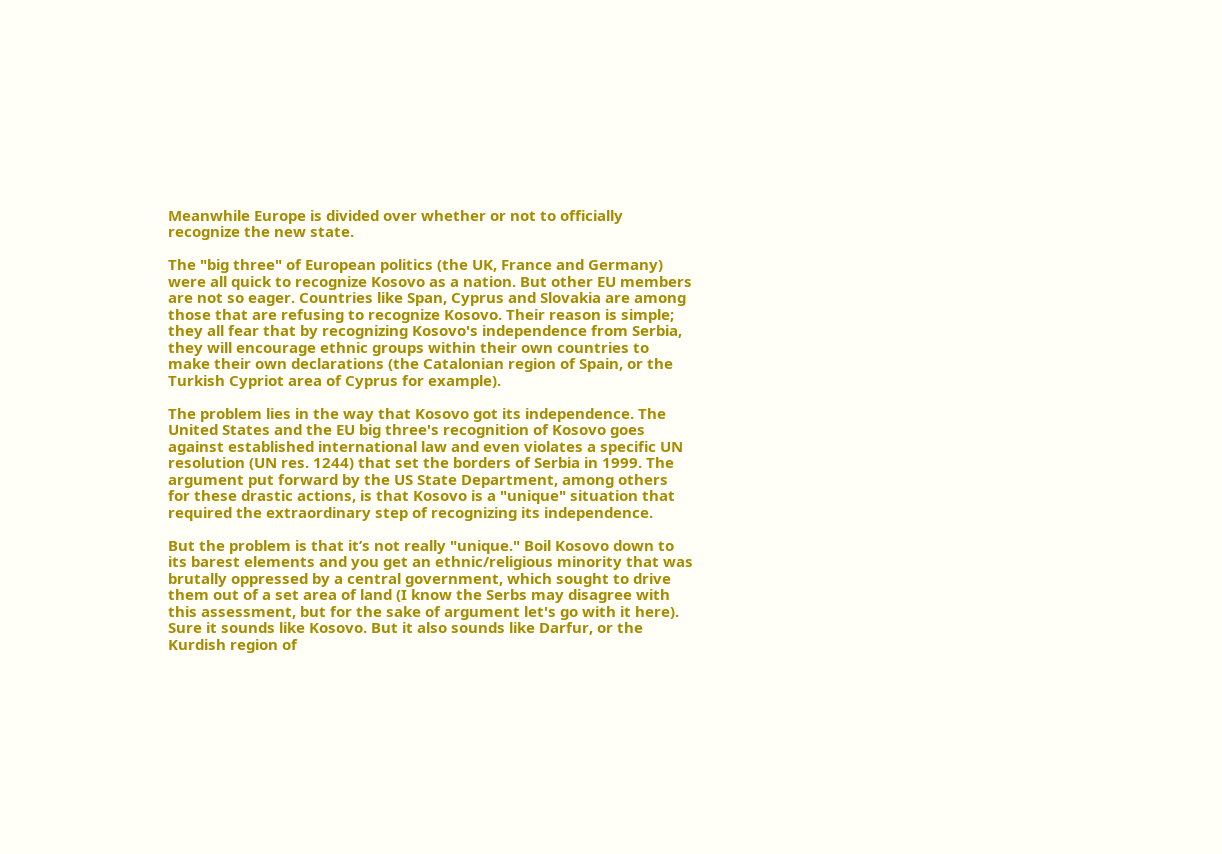Meanwhile Europe is divided over whether or not to officially recognize the new state.

The "big three" of European politics (the UK, France and Germany) were all quick to recognize Kosovo as a nation. But other EU members are not so eager. Countries like Span, Cyprus and Slovakia are among those that are refusing to recognize Kosovo. Their reason is simple; they all fear that by recognizing Kosovo's independence from Serbia, they will encourage ethnic groups within their own countries to make their own declarations (the Catalonian region of Spain, or the Turkish Cypriot area of Cyprus for example).

The problem lies in the way that Kosovo got its independence. The United States and the EU big three's recognition of Kosovo goes against established international law and even violates a specific UN resolution (UN res. 1244) that set the borders of Serbia in 1999. The argument put forward by the US State Department, among others for these drastic actions, is that Kosovo is a "unique" situation that required the extraordinary step of recognizing its independence.

But the problem is that it’s not really "unique." Boil Kosovo down to its barest elements and you get an ethnic/religious minority that was brutally oppressed by a central government, which sought to drive them out of a set area of land (I know the Serbs may disagree with this assessment, but for the sake of argument let's go with it here). Sure it sounds like Kosovo. But it also sounds like Darfur, or the Kurdish region of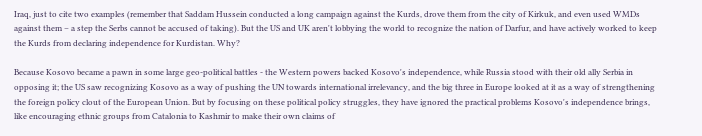Iraq, just to cite two examples (remember that Saddam Hussein conducted a long campaign against the Kurds, drove them from the city of Kirkuk, and even used WMDs against them – a step the Serbs cannot be accused of taking). But the US and UK aren't lobbying the world to recognize the nation of Darfur, and have actively worked to keep the Kurds from declaring independence for Kurdistan. Why?

Because Kosovo became a pawn in some large geo-political battles - the Western powers backed Kosovo's independence, while Russia stood with their old ally Serbia in opposing it; the US saw recognizing Kosovo as a way of pushing the UN towards international irrelevancy, and the big three in Europe looked at it as a way of strengthening the foreign policy clout of the European Union. But by focusing on these political policy struggles, they have ignored the practical problems Kosovo's independence brings, like encouraging ethnic groups from Catalonia to Kashmir to make their own claims of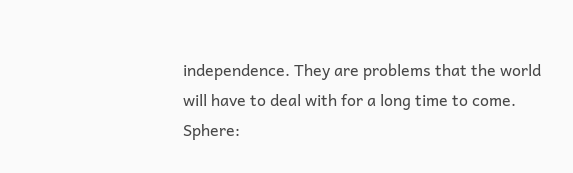independence. They are problems that the world will have to deal with for a long time to come.
Sphere: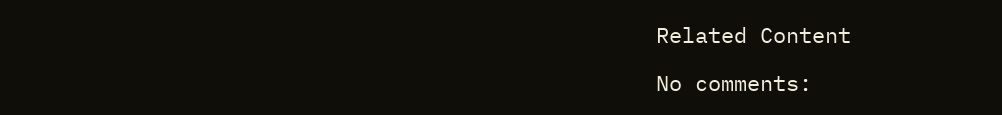Related Content

No comments: